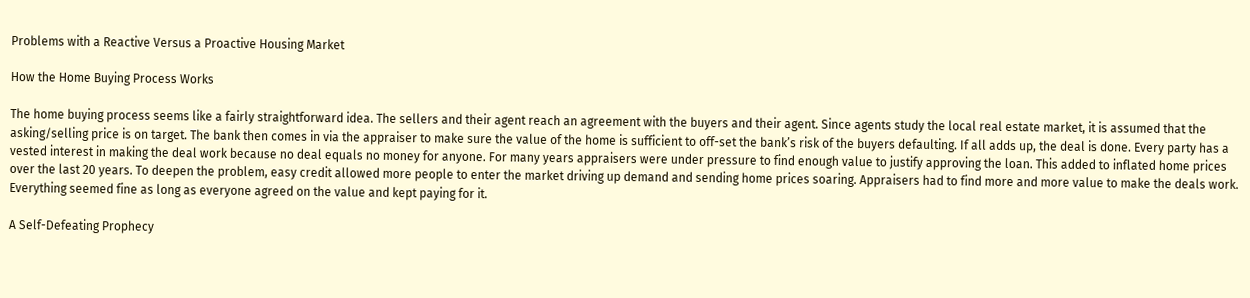Problems with a Reactive Versus a Proactive Housing Market

How the Home Buying Process Works

The home buying process seems like a fairly straightforward idea. The sellers and their agent reach an agreement with the buyers and their agent. Since agents study the local real estate market, it is assumed that the asking/selling price is on target. The bank then comes in via the appraiser to make sure the value of the home is sufficient to off-set the bank’s risk of the buyers defaulting. If all adds up, the deal is done. Every party has a vested interest in making the deal work because no deal equals no money for anyone. For many years appraisers were under pressure to find enough value to justify approving the loan. This added to inflated home prices over the last 20 years. To deepen the problem, easy credit allowed more people to enter the market driving up demand and sending home prices soaring. Appraisers had to find more and more value to make the deals work. Everything seemed fine as long as everyone agreed on the value and kept paying for it.

A Self-Defeating Prophecy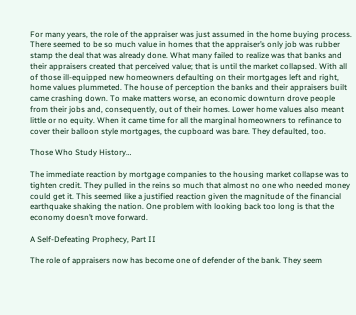For many years, the role of the appraiser was just assumed in the home buying process. There seemed to be so much value in homes that the appraiser’s only job was rubber stamp the deal that was already done. What many failed to realize was that banks and their appraisers created that perceived value; that is until the market collapsed. With all of those ill-equipped new homeowners defaulting on their mortgages left and right, home values plummeted. The house of perception the banks and their appraisers built came crashing down. To make matters worse, an economic downturn drove people from their jobs and, consequently, out of their homes. Lower home values also meant little or no equity. When it came time for all the marginal homeowners to refinance to cover their balloon style mortgages, the cupboard was bare. They defaulted, too.

Those Who Study History…

The immediate reaction by mortgage companies to the housing market collapse was to tighten credit. They pulled in the reins so much that almost no one who needed money could get it. This seemed like a justified reaction given the magnitude of the financial earthquake shaking the nation. One problem with looking back too long is that the economy doesn’t move forward.

A Self-Defeating Prophecy, Part II

The role of appraisers now has become one of defender of the bank. They seem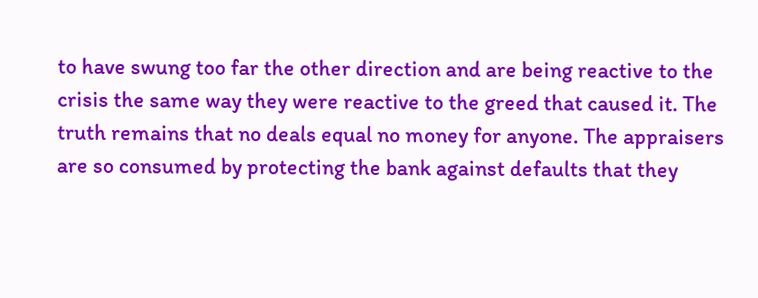to have swung too far the other direction and are being reactive to the crisis the same way they were reactive to the greed that caused it. The truth remains that no deals equal no money for anyone. The appraisers are so consumed by protecting the bank against defaults that they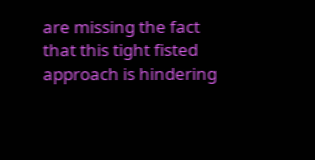are missing the fact that this tight fisted approach is hindering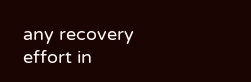any recovery effort in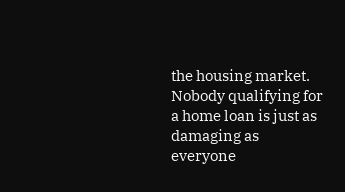the housing market. Nobody qualifying for a home loan is just as damaging as everyone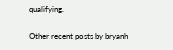qualifying.

Other recent posts by bryanh